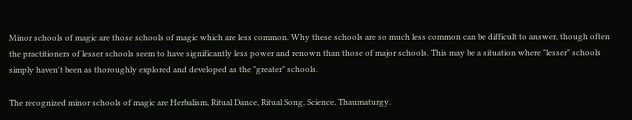Minor schools of magic are those schools of magic which are less common. Why these schools are so much less common can be difficult to answer, though often the practitioners of lesser schools seem to have significantly less power and renown than those of major schools. This may be a situation where "lesser" schools simply haven't been as thoroughly explored and developed as the "greater" schools.

The recognized minor schools of magic are Herbalism, Ritual Dance, Ritual Song, Science, Thaumaturgy.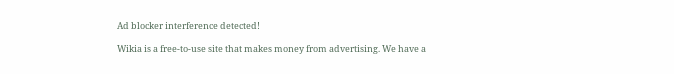Ad blocker interference detected!

Wikia is a free-to-use site that makes money from advertising. We have a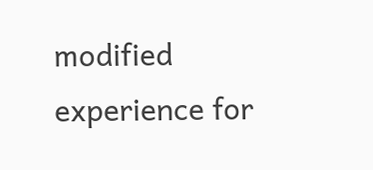modified experience for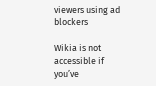viewers using ad blockers

Wikia is not accessible if you’ve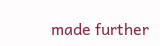made further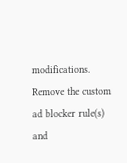modifications. Remove the custom ad blocker rule(s) and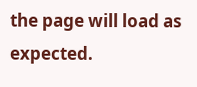the page will load as expected.